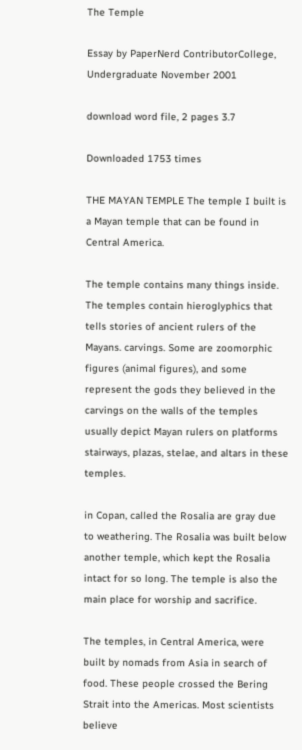The Temple

Essay by PaperNerd ContributorCollege, Undergraduate November 2001

download word file, 2 pages 3.7

Downloaded 1753 times

THE MAYAN TEMPLE The temple I built is a Mayan temple that can be found in Central America.

The temple contains many things inside. The temples contain hieroglyphics that tells stories of ancient rulers of the Mayans. carvings. Some are zoomorphic figures (animal figures), and some represent the gods they believed in the carvings on the walls of the temples usually depict Mayan rulers on platforms stairways, plazas, stelae, and altars in these temples.

in Copan, called the Rosalia are gray due to weathering. The Rosalia was built below another temple, which kept the Rosalia intact for so long. The temple is also the main place for worship and sacrifice.

The temples, in Central America, were built by nomads from Asia in search of food. These people crossed the Bering Strait into the Americas. Most scientists believe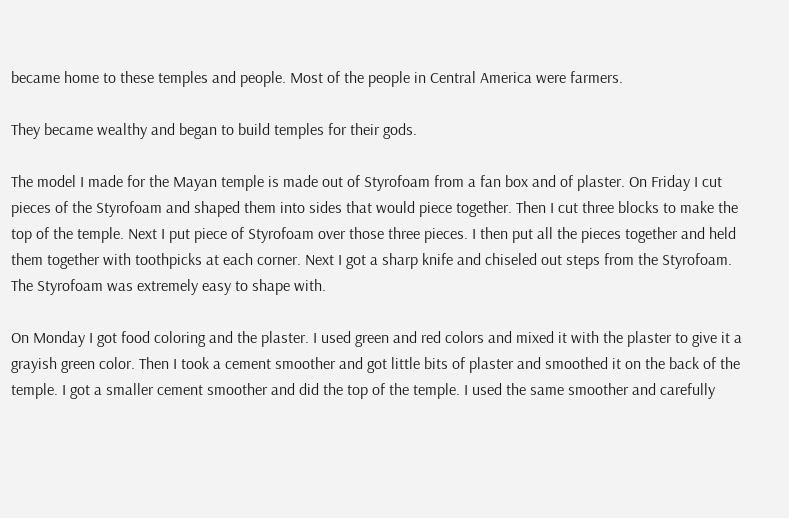became home to these temples and people. Most of the people in Central America were farmers.

They became wealthy and began to build temples for their gods.

The model I made for the Mayan temple is made out of Styrofoam from a fan box and of plaster. On Friday I cut pieces of the Styrofoam and shaped them into sides that would piece together. Then I cut three blocks to make the top of the temple. Next I put piece of Styrofoam over those three pieces. I then put all the pieces together and held them together with toothpicks at each corner. Next I got a sharp knife and chiseled out steps from the Styrofoam. The Styrofoam was extremely easy to shape with.

On Monday I got food coloring and the plaster. I used green and red colors and mixed it with the plaster to give it a grayish green color. Then I took a cement smoother and got little bits of plaster and smoothed it on the back of the temple. I got a smaller cement smoother and did the top of the temple. I used the same smoother and carefully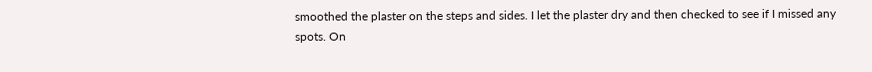smoothed the plaster on the steps and sides. I let the plaster dry and then checked to see if I missed any spots. On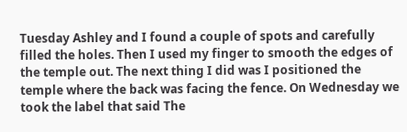Tuesday Ashley and I found a couple of spots and carefully filled the holes. Then I used my finger to smooth the edges of the temple out. The next thing I did was I positioned the temple where the back was facing the fence. On Wednesday we took the label that said The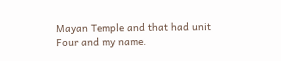Mayan Temple and that had unit Four and my name.